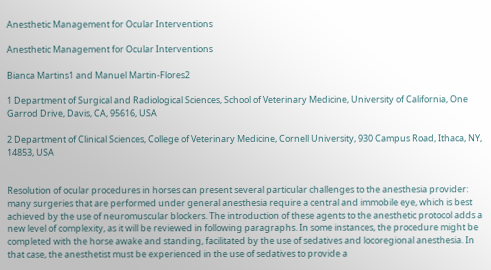Anesthetic Management for Ocular Interventions

Anesthetic Management for Ocular Interventions

Bianca Martins1 and Manuel Martin‐Flores2

1 Department of Surgical and Radiological Sciences, School of Veterinary Medicine, University of California, One Garrod Drive, Davis, CA, 95616, USA

2 Department of Clinical Sciences, College of Veterinary Medicine, Cornell University, 930 Campus Road, Ithaca, NY, 14853, USA


Resolution of ocular procedures in horses can present several particular challenges to the anesthesia provider: many surgeries that are performed under general anesthesia require a central and immobile eye, which is best achieved by the use of neuromuscular blockers. The introduction of these agents to the anesthetic protocol adds a new level of complexity, as it will be reviewed in following paragraphs. In some instances, the procedure might be completed with the horse awake and standing, facilitated by the use of sedatives and locoregional anesthesia. In that case, the anesthetist must be experienced in the use of sedatives to provide a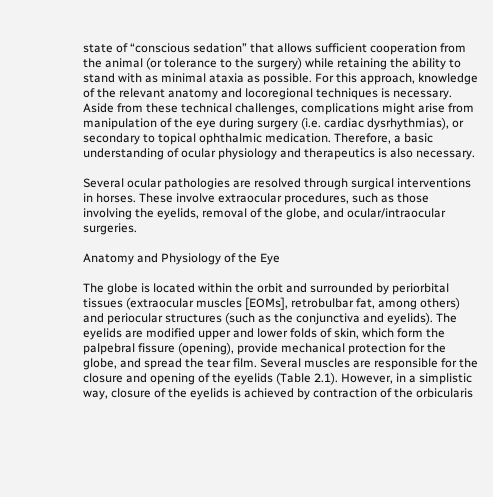state of “conscious sedation” that allows sufficient cooperation from the animal (or tolerance to the surgery) while retaining the ability to stand with as minimal ataxia as possible. For this approach, knowledge of the relevant anatomy and locoregional techniques is necessary. Aside from these technical challenges, complications might arise from manipulation of the eye during surgery (i.e. cardiac dysrhythmias), or secondary to topical ophthalmic medication. Therefore, a basic understanding of ocular physiology and therapeutics is also necessary.

Several ocular pathologies are resolved through surgical interventions in horses. These involve extraocular procedures, such as those involving the eyelids, removal of the globe, and ocular/intraocular surgeries.

Anatomy and Physiology of the Eye

The globe is located within the orbit and surrounded by periorbital tissues (extraocular muscles [EOMs], retrobulbar fat, among others) and periocular structures (such as the conjunctiva and eyelids). The eyelids are modified upper and lower folds of skin, which form the palpebral fissure (opening), provide mechanical protection for the globe, and spread the tear film. Several muscles are responsible for the closure and opening of the eyelids (Table 2.1). However, in a simplistic way, closure of the eyelids is achieved by contraction of the orbicularis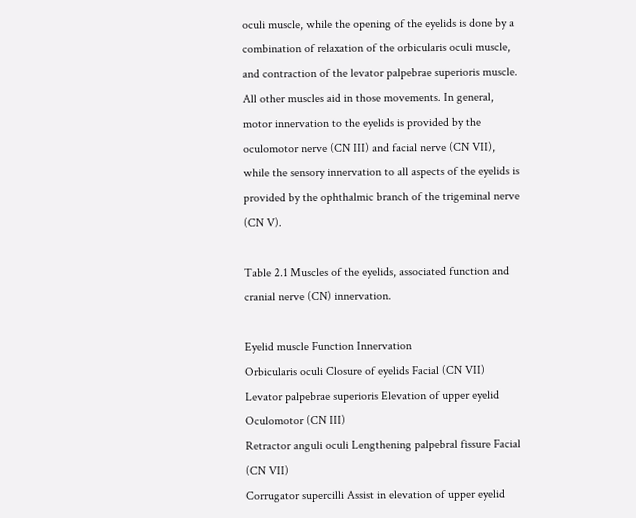oculi muscle, while the opening of the eyelids is done by a combination of relaxation of the orbicularis oculi muscle, and contraction of the levator palpebrae superioris muscle. All other muscles aid in those movements. In general, motor innervation to the eyelids is provided by the oculomotor nerve (CN III) and facial nerve (CN VII), while the sensory innervation to all aspects of the eyelids is provided by the ophthalmic branch of the trigeminal nerve (CN V).

Table 2.1 Muscles of the eyelids, associated function and cranial nerve (CN) innervation.

Eyelid muscle Function Innervation
Orbicularis oculi Closure of eyelids Facial (CN VII)
Levator palpebrae superioris Elevation of upper eyelid Oculomotor (CN III)
Retractor anguli oculi Lengthening palpebral fissure Facial (CN VII)
Corrugator supercilli Assist in elevation of upper eyelid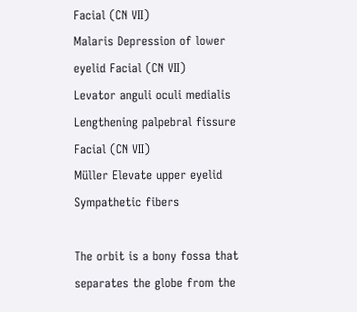Facial (CN VII)
Malaris Depression of lower eyelid Facial (CN VII)
Levator anguli oculi medialis Lengthening palpebral fissure Facial (CN VII)
Müller Elevate upper eyelid Sympathetic fibers

The orbit is a bony fossa that separates the globe from the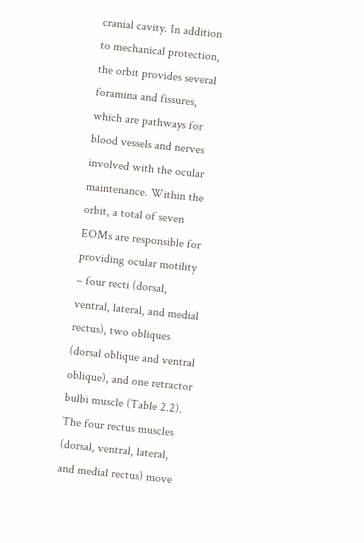cranial cavity. In addition to mechanical protection, the orbit provides several foramina and fissures, which are pathways for blood vessels and nerves involved with the ocular maintenance. Within the orbit, a total of seven EOMs are responsible for providing ocular motility – four recti (dorsal, ventral, lateral, and medial rectus), two obliques (dorsal oblique and ventral oblique), and one retractor bulbi muscle (Table 2.2). The four rectus muscles (dorsal, ventral, lateral, and medial rectus) move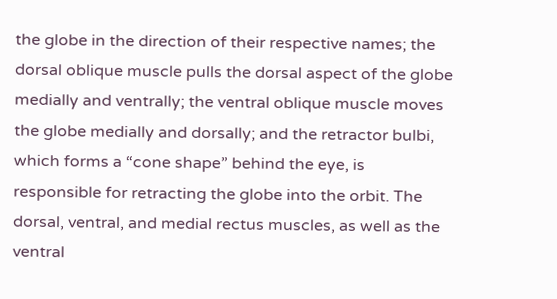the globe in the direction of their respective names; the dorsal oblique muscle pulls the dorsal aspect of the globe medially and ventrally; the ventral oblique muscle moves the globe medially and dorsally; and the retractor bulbi, which forms a “cone shape” behind the eye, is responsible for retracting the globe into the orbit. The dorsal, ventral, and medial rectus muscles, as well as the ventral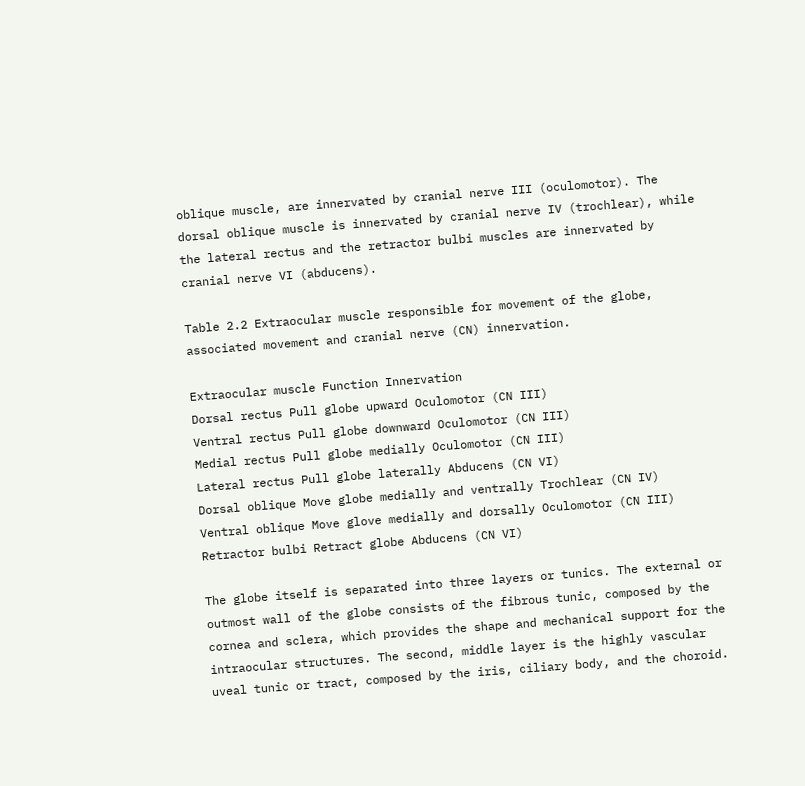oblique muscle, are innervated by cranial nerve III (oculomotor). The dorsal oblique muscle is innervated by cranial nerve IV (trochlear), while the lateral rectus and the retractor bulbi muscles are innervated by cranial nerve VI (abducens).

Table 2.2 Extraocular muscle responsible for movement of the globe, associated movement and cranial nerve (CN) innervation.

Extraocular muscle Function Innervation
Dorsal rectus Pull globe upward Oculomotor (CN III)
Ventral rectus Pull globe downward Oculomotor (CN III)
Medial rectus Pull globe medially Oculomotor (CN III)
Lateral rectus Pull globe laterally Abducens (CN VI)
Dorsal oblique Move globe medially and ventrally Trochlear (CN IV)
Ventral oblique Move glove medially and dorsally Oculomotor (CN III)
Retractor bulbi Retract globe Abducens (CN VI)

The globe itself is separated into three layers or tunics. The external or outmost wall of the globe consists of the fibrous tunic, composed by the cornea and sclera, which provides the shape and mechanical support for the intraocular structures. The second, middle layer is the highly vascular uveal tunic or tract, composed by the iris, ciliary body, and the choroid.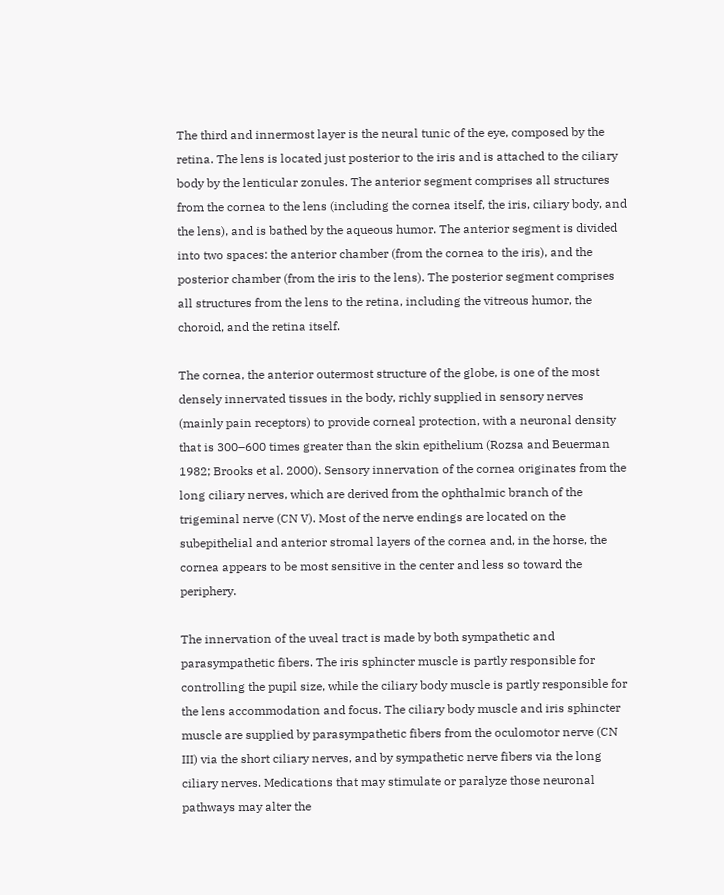The third and innermost layer is the neural tunic of the eye, composed by the retina. The lens is located just posterior to the iris and is attached to the ciliary body by the lenticular zonules. The anterior segment comprises all structures from the cornea to the lens (including the cornea itself, the iris, ciliary body, and the lens), and is bathed by the aqueous humor. The anterior segment is divided into two spaces: the anterior chamber (from the cornea to the iris), and the posterior chamber (from the iris to the lens). The posterior segment comprises all structures from the lens to the retina, including the vitreous humor, the choroid, and the retina itself.

The cornea, the anterior outermost structure of the globe, is one of the most densely innervated tissues in the body, richly supplied in sensory nerves (mainly pain receptors) to provide corneal protection, with a neuronal density that is 300–600 times greater than the skin epithelium (Rozsa and Beuerman 1982; Brooks et al. 2000). Sensory innervation of the cornea originates from the long ciliary nerves, which are derived from the ophthalmic branch of the trigeminal nerve (CN V). Most of the nerve endings are located on the subepithelial and anterior stromal layers of the cornea and, in the horse, the cornea appears to be most sensitive in the center and less so toward the periphery.

The innervation of the uveal tract is made by both sympathetic and parasympathetic fibers. The iris sphincter muscle is partly responsible for controlling the pupil size, while the ciliary body muscle is partly responsible for the lens accommodation and focus. The ciliary body muscle and iris sphincter muscle are supplied by parasympathetic fibers from the oculomotor nerve (CN III) via the short ciliary nerves, and by sympathetic nerve fibers via the long ciliary nerves. Medications that may stimulate or paralyze those neuronal pathways may alter the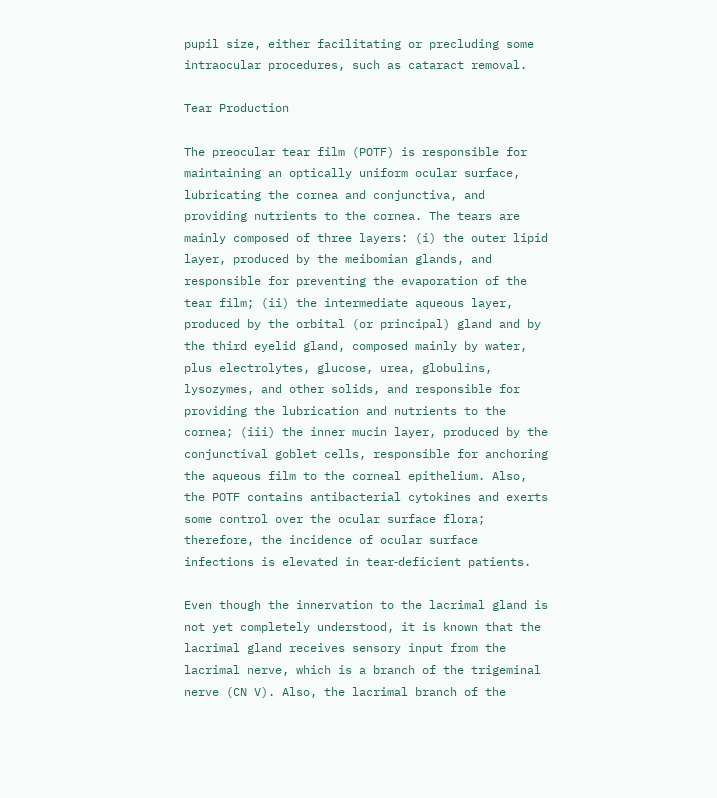pupil size, either facilitating or precluding some intraocular procedures, such as cataract removal.

Tear Production

The preocular tear film (POTF) is responsible for maintaining an optically uniform ocular surface, lubricating the cornea and conjunctiva, and providing nutrients to the cornea. The tears are mainly composed of three layers: (i) the outer lipid layer, produced by the meibomian glands, and responsible for preventing the evaporation of the tear film; (ii) the intermediate aqueous layer, produced by the orbital (or principal) gland and by the third eyelid gland, composed mainly by water, plus electrolytes, glucose, urea, globulins, lysozymes, and other solids, and responsible for providing the lubrication and nutrients to the cornea; (iii) the inner mucin layer, produced by the conjunctival goblet cells, responsible for anchoring the aqueous film to the corneal epithelium. Also, the POTF contains antibacterial cytokines and exerts some control over the ocular surface flora; therefore, the incidence of ocular surface infections is elevated in tear‐deficient patients.

Even though the innervation to the lacrimal gland is not yet completely understood, it is known that the lacrimal gland receives sensory input from the lacrimal nerve, which is a branch of the trigeminal nerve (CN V). Also, the lacrimal branch of the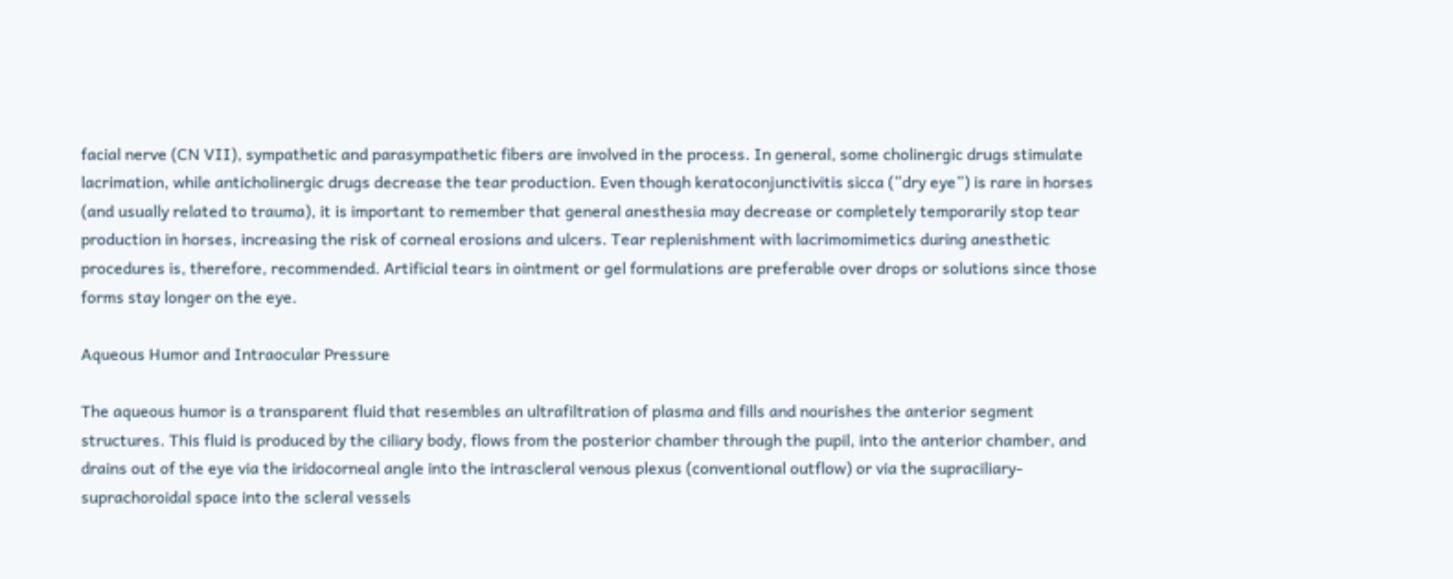facial nerve (CN VII), sympathetic and parasympathetic fibers are involved in the process. In general, some cholinergic drugs stimulate lacrimation, while anticholinergic drugs decrease the tear production. Even though keratoconjunctivitis sicca (“dry eye”) is rare in horses (and usually related to trauma), it is important to remember that general anesthesia may decrease or completely temporarily stop tear production in horses, increasing the risk of corneal erosions and ulcers. Tear replenishment with lacrimomimetics during anesthetic procedures is, therefore, recommended. Artificial tears in ointment or gel formulations are preferable over drops or solutions since those forms stay longer on the eye.

Aqueous Humor and Intraocular Pressure

The aqueous humor is a transparent fluid that resembles an ultrafiltration of plasma and fills and nourishes the anterior segment structures. This fluid is produced by the ciliary body, flows from the posterior chamber through the pupil, into the anterior chamber, and drains out of the eye via the iridocorneal angle into the intrascleral venous plexus (conventional outflow) or via the supraciliary‐suprachoroidal space into the scleral vessels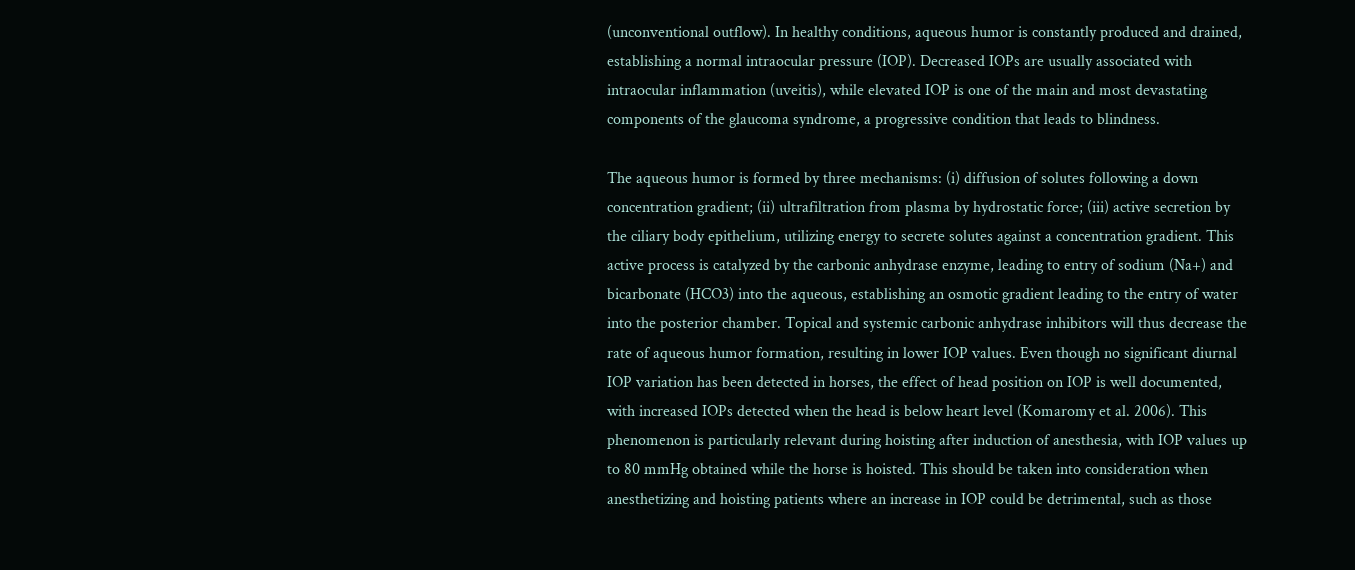(unconventional outflow). In healthy conditions, aqueous humor is constantly produced and drained, establishing a normal intraocular pressure (IOP). Decreased IOPs are usually associated with intraocular inflammation (uveitis), while elevated IOP is one of the main and most devastating components of the glaucoma syndrome, a progressive condition that leads to blindness.

The aqueous humor is formed by three mechanisms: (i) diffusion of solutes following a down concentration gradient; (ii) ultrafiltration from plasma by hydrostatic force; (iii) active secretion by the ciliary body epithelium, utilizing energy to secrete solutes against a concentration gradient. This active process is catalyzed by the carbonic anhydrase enzyme, leading to entry of sodium (Na+) and bicarbonate (HCO3) into the aqueous, establishing an osmotic gradient leading to the entry of water into the posterior chamber. Topical and systemic carbonic anhydrase inhibitors will thus decrease the rate of aqueous humor formation, resulting in lower IOP values. Even though no significant diurnal IOP variation has been detected in horses, the effect of head position on IOP is well documented, with increased IOPs detected when the head is below heart level (Komaromy et al. 2006). This phenomenon is particularly relevant during hoisting after induction of anesthesia, with IOP values up to 80 mmHg obtained while the horse is hoisted. This should be taken into consideration when anesthetizing and hoisting patients where an increase in IOP could be detrimental, such as those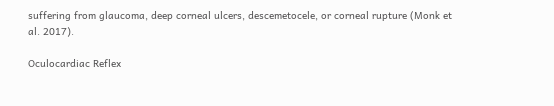suffering from glaucoma, deep corneal ulcers, descemetocele, or corneal rupture (Monk et al. 2017).

Oculocardiac Reflex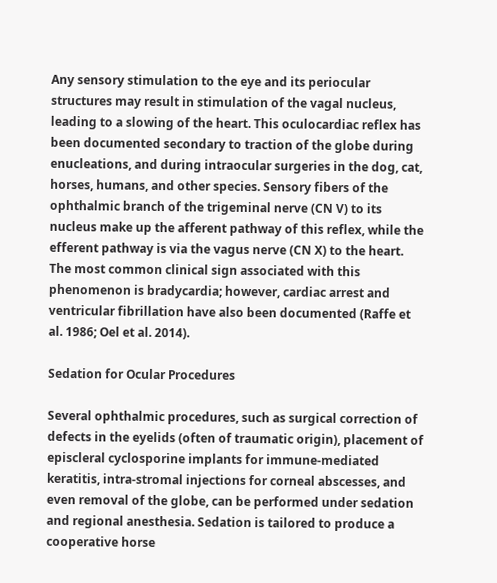Any sensory stimulation to the eye and its periocular structures may result in stimulation of the vagal nucleus, leading to a slowing of the heart. This oculocardiac reflex has been documented secondary to traction of the globe during enucleations, and during intraocular surgeries in the dog, cat, horses, humans, and other species. Sensory fibers of the ophthalmic branch of the trigeminal nerve (CN V) to its nucleus make up the afferent pathway of this reflex, while the efferent pathway is via the vagus nerve (CN X) to the heart. The most common clinical sign associated with this phenomenon is bradycardia; however, cardiac arrest and ventricular fibrillation have also been documented (Raffe et al. 1986; Oel et al. 2014).

Sedation for Ocular Procedures

Several ophthalmic procedures, such as surgical correction of defects in the eyelids (often of traumatic origin), placement of episcleral cyclosporine implants for immune‐mediated keratitis, intra‐stromal injections for corneal abscesses, and even removal of the globe, can be performed under sedation and regional anesthesia. Sedation is tailored to produce a cooperative horse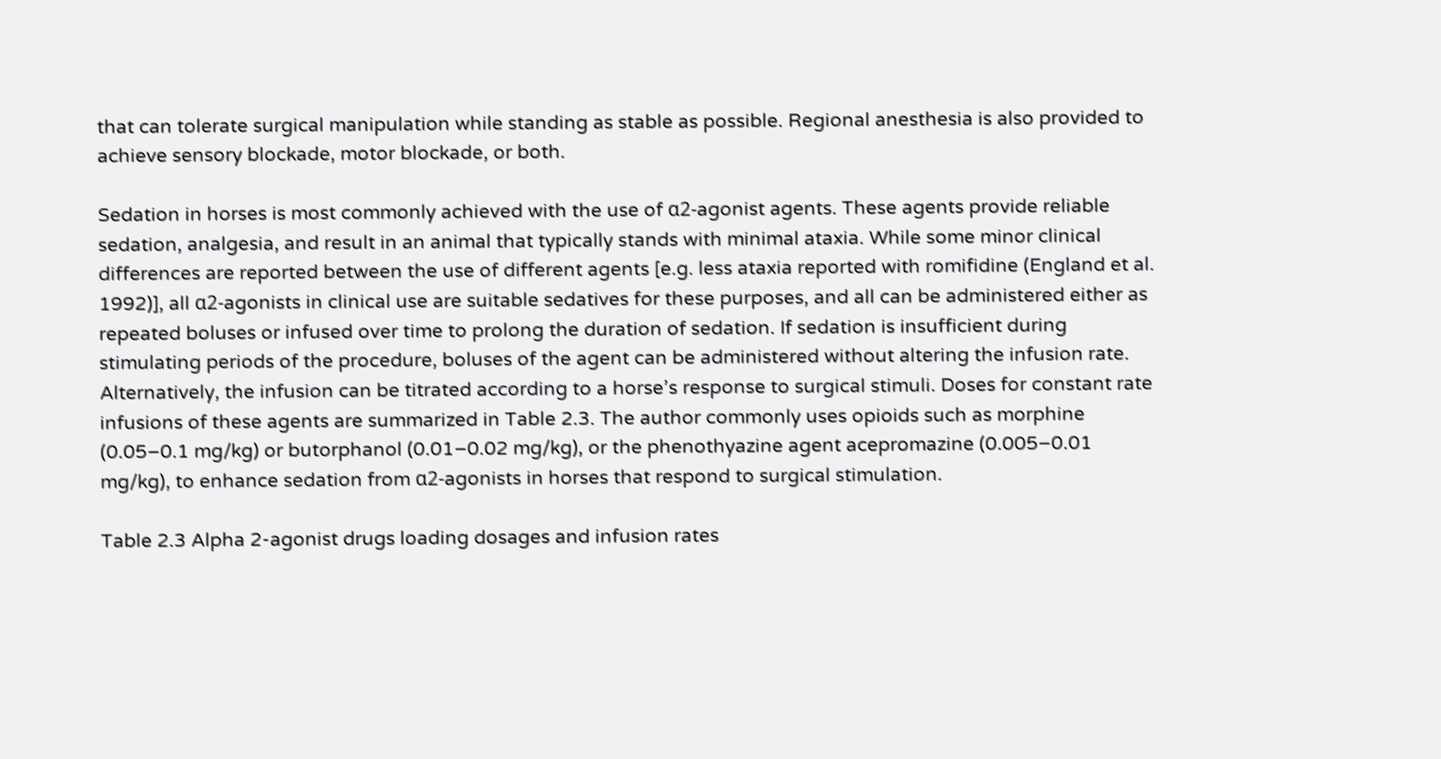that can tolerate surgical manipulation while standing as stable as possible. Regional anesthesia is also provided to achieve sensory blockade, motor blockade, or both.

Sedation in horses is most commonly achieved with the use of ɑ2‐agonist agents. These agents provide reliable sedation, analgesia, and result in an animal that typically stands with minimal ataxia. While some minor clinical differences are reported between the use of different agents [e.g. less ataxia reported with romifidine (England et al. 1992)], all ɑ2‐agonists in clinical use are suitable sedatives for these purposes, and all can be administered either as repeated boluses or infused over time to prolong the duration of sedation. If sedation is insufficient during stimulating periods of the procedure, boluses of the agent can be administered without altering the infusion rate. Alternatively, the infusion can be titrated according to a horse’s response to surgical stimuli. Doses for constant rate infusions of these agents are summarized in Table 2.3. The author commonly uses opioids such as morphine (0.05–0.1 mg/kg) or butorphanol (0.01–0.02 mg/kg), or the phenothyazine agent acepromazine (0.005–0.01 mg/kg), to enhance sedation from ɑ2‐agonists in horses that respond to surgical stimulation.

Table 2.3 Alpha 2‐agonist drugs loading dosages and infusion rates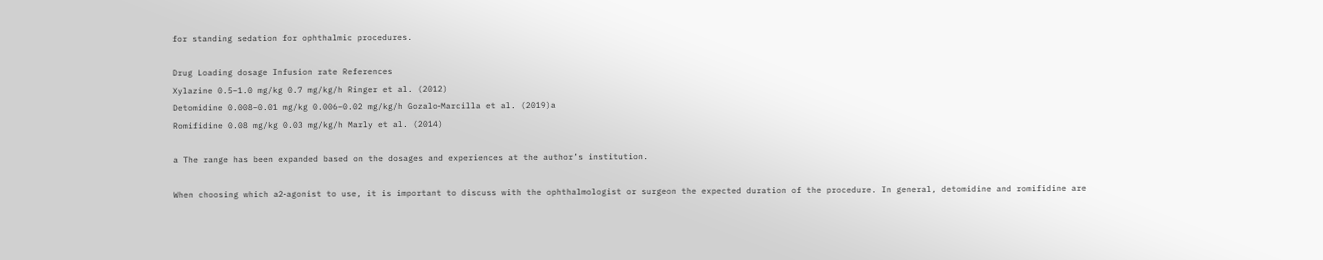for standing sedation for ophthalmic procedures.

Drug Loading dosage Infusion rate References
Xylazine 0.5–1.0 mg/kg 0.7 mg/kg/h Ringer et al. (2012)
Detomidine 0.008–0.01 mg/kg 0.006–0.02 mg/kg/h Gozalo‐Marcilla et al. (2019)a
Romifidine 0.08 mg/kg 0.03 mg/kg/h Marly et al. (2014)

a The range has been expanded based on the dosages and experiences at the author’s institution.

When choosing which a2‐agonist to use, it is important to discuss with the ophthalmologist or surgeon the expected duration of the procedure. In general, detomidine and romifidine are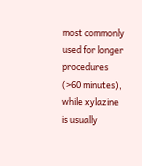most commonly used for longer procedures (>60 minutes), while xylazine is usually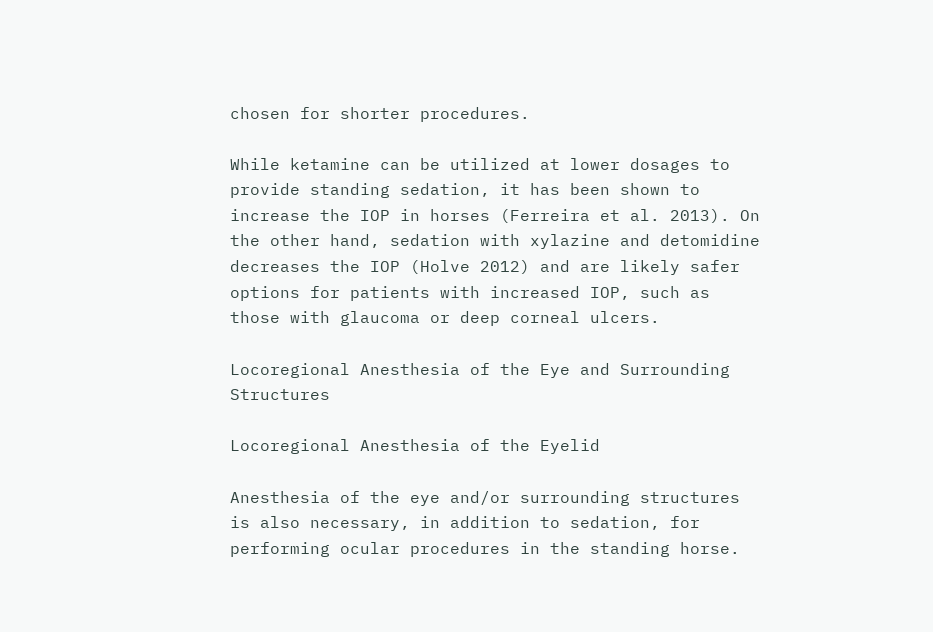chosen for shorter procedures.

While ketamine can be utilized at lower dosages to provide standing sedation, it has been shown to increase the IOP in horses (Ferreira et al. 2013). On the other hand, sedation with xylazine and detomidine decreases the IOP (Holve 2012) and are likely safer options for patients with increased IOP, such as those with glaucoma or deep corneal ulcers.

Locoregional Anesthesia of the Eye and Surrounding Structures

Locoregional Anesthesia of the Eyelid

Anesthesia of the eye and/or surrounding structures is also necessary, in addition to sedation, for performing ocular procedures in the standing horse.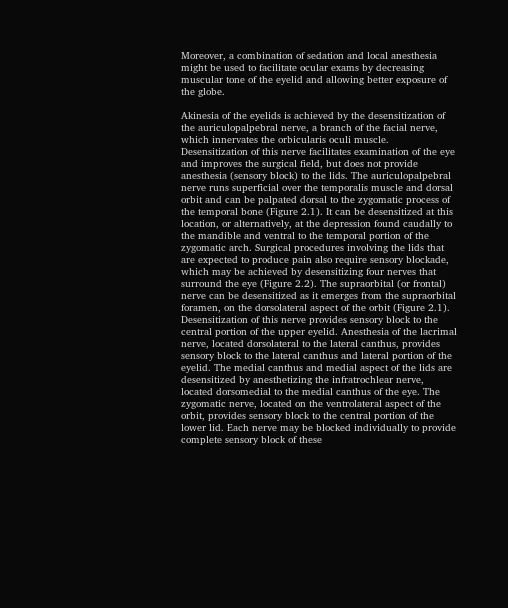Moreover, a combination of sedation and local anesthesia might be used to facilitate ocular exams by decreasing muscular tone of the eyelid and allowing better exposure of the globe.

Akinesia of the eyelids is achieved by the desensitization of the auriculopalpebral nerve, a branch of the facial nerve, which innervates the orbicularis oculi muscle. Desensitization of this nerve facilitates examination of the eye and improves the surgical field, but does not provide anesthesia (sensory block) to the lids. The auriculopalpebral nerve runs superficial over the temporalis muscle and dorsal orbit and can be palpated dorsal to the zygomatic process of the temporal bone (Figure 2.1). It can be desensitized at this location, or alternatively, at the depression found caudally to the mandible and ventral to the temporal portion of the zygomatic arch. Surgical procedures involving the lids that are expected to produce pain also require sensory blockade, which may be achieved by desensitizing four nerves that surround the eye (Figure 2.2). The supraorbital (or frontal) nerve can be desensitized as it emerges from the supraorbital foramen, on the dorsolateral aspect of the orbit (Figure 2.1). Desensitization of this nerve provides sensory block to the central portion of the upper eyelid. Anesthesia of the lacrimal nerve, located dorsolateral to the lateral canthus, provides sensory block to the lateral canthus and lateral portion of the eyelid. The medial canthus and medial aspect of the lids are desensitized by anesthetizing the infratrochlear nerve, located dorsomedial to the medial canthus of the eye. The zygomatic nerve, located on the ventrolateral aspect of the orbit, provides sensory block to the central portion of the lower lid. Each nerve may be blocked individually to provide complete sensory block of these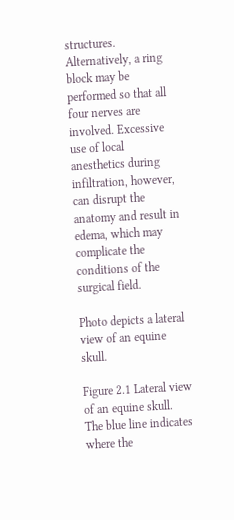structures. Alternatively, a ring block may be performed so that all four nerves are involved. Excessive use of local anesthetics during infiltration, however, can disrupt the anatomy and result in edema, which may complicate the conditions of the surgical field.

Photo depicts a lateral view of an equine skull.

Figure 2.1 Lateral view of an equine skull. The blue line indicates where the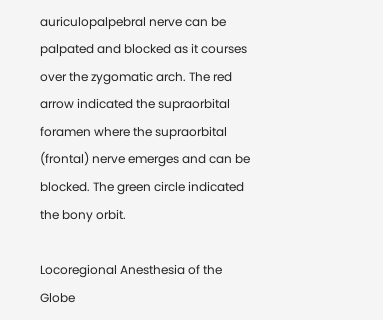auriculopalpebral nerve can be palpated and blocked as it courses over the zygomatic arch. The red arrow indicated the supraorbital foramen where the supraorbital (frontal) nerve emerges and can be blocked. The green circle indicated the bony orbit.

Locoregional Anesthesia of the Globe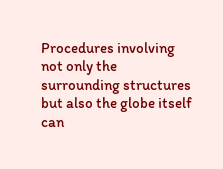Procedures involving not only the surrounding structures but also the globe itself can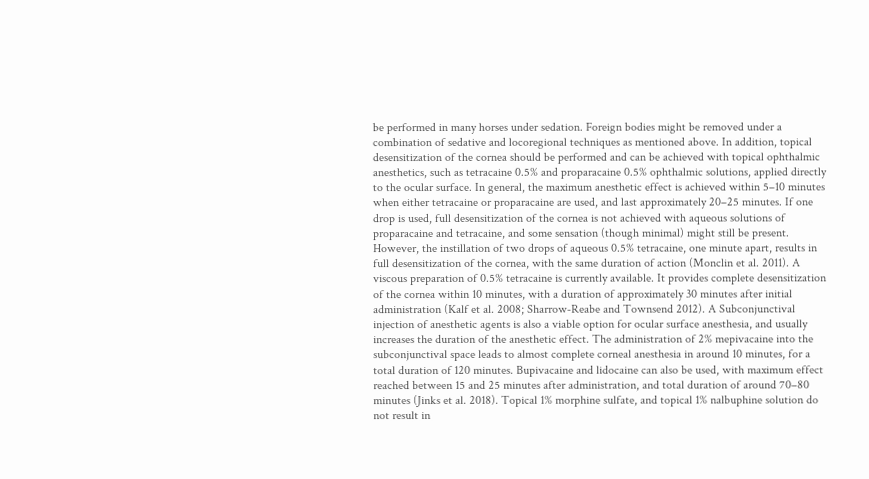be performed in many horses under sedation. Foreign bodies might be removed under a combination of sedative and locoregional techniques as mentioned above. In addition, topical desensitization of the cornea should be performed and can be achieved with topical ophthalmic anesthetics, such as tetracaine 0.5% and proparacaine 0.5% ophthalmic solutions, applied directly to the ocular surface. In general, the maximum anesthetic effect is achieved within 5–10 minutes when either tetracaine or proparacaine are used, and last approximately 20–25 minutes. If one drop is used, full desensitization of the cornea is not achieved with aqueous solutions of proparacaine and tetracaine, and some sensation (though minimal) might still be present. However, the instillation of two drops of aqueous 0.5% tetracaine, one minute apart, results in full desensitization of the cornea, with the same duration of action (Monclin et al. 2011). A viscous preparation of 0.5% tetracaine is currently available. It provides complete desensitization of the cornea within 10 minutes, with a duration of approximately 30 minutes after initial administration (Kalf et al. 2008; Sharrow‐Reabe and Townsend 2012). A Subconjunctival injection of anesthetic agents is also a viable option for ocular surface anesthesia, and usually increases the duration of the anesthetic effect. The administration of 2% mepivacaine into the subconjunctival space leads to almost complete corneal anesthesia in around 10 minutes, for a total duration of 120 minutes. Bupivacaine and lidocaine can also be used, with maximum effect reached between 15 and 25 minutes after administration, and total duration of around 70–80 minutes (Jinks et al. 2018). Topical 1% morphine sulfate, and topical 1% nalbuphine solution do not result in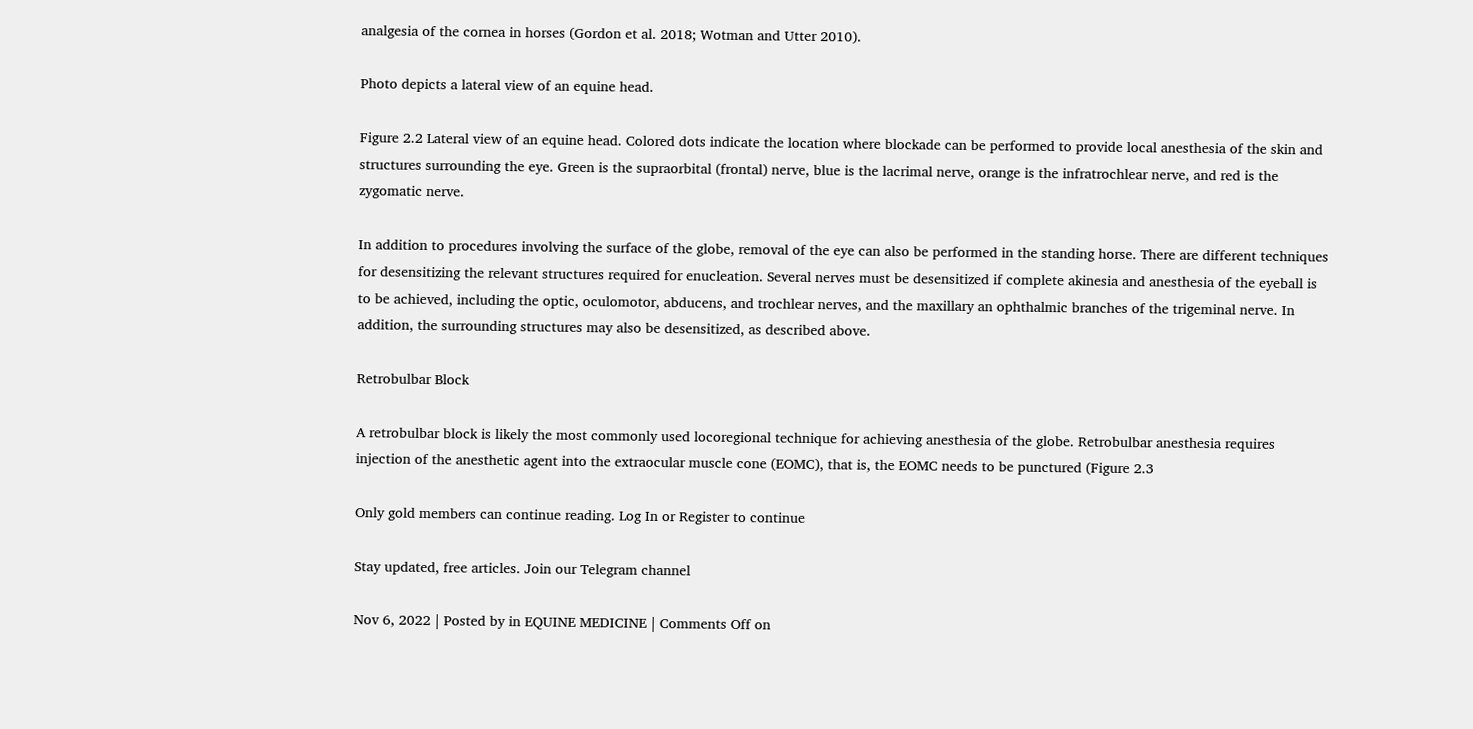analgesia of the cornea in horses (Gordon et al. 2018; Wotman and Utter 2010).

Photo depicts a lateral view of an equine head.

Figure 2.2 Lateral view of an equine head. Colored dots indicate the location where blockade can be performed to provide local anesthesia of the skin and structures surrounding the eye. Green is the supraorbital (frontal) nerve, blue is the lacrimal nerve, orange is the infratrochlear nerve, and red is the zygomatic nerve.

In addition to procedures involving the surface of the globe, removal of the eye can also be performed in the standing horse. There are different techniques for desensitizing the relevant structures required for enucleation. Several nerves must be desensitized if complete akinesia and anesthesia of the eyeball is to be achieved, including the optic, oculomotor, abducens, and trochlear nerves, and the maxillary an ophthalmic branches of the trigeminal nerve. In addition, the surrounding structures may also be desensitized, as described above.

Retrobulbar Block

A retrobulbar block is likely the most commonly used locoregional technique for achieving anesthesia of the globe. Retrobulbar anesthesia requires injection of the anesthetic agent into the extraocular muscle cone (EOMC), that is, the EOMC needs to be punctured (Figure 2.3

Only gold members can continue reading. Log In or Register to continue

Stay updated, free articles. Join our Telegram channel

Nov 6, 2022 | Posted by in EQUINE MEDICINE | Comments Off on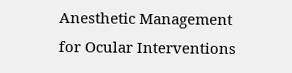Anesthetic Management for Ocular Interventions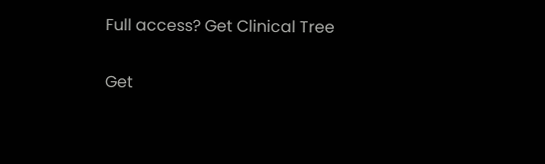Full access? Get Clinical Tree

Get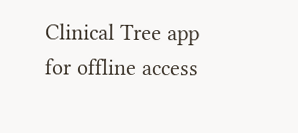Clinical Tree app for offline access